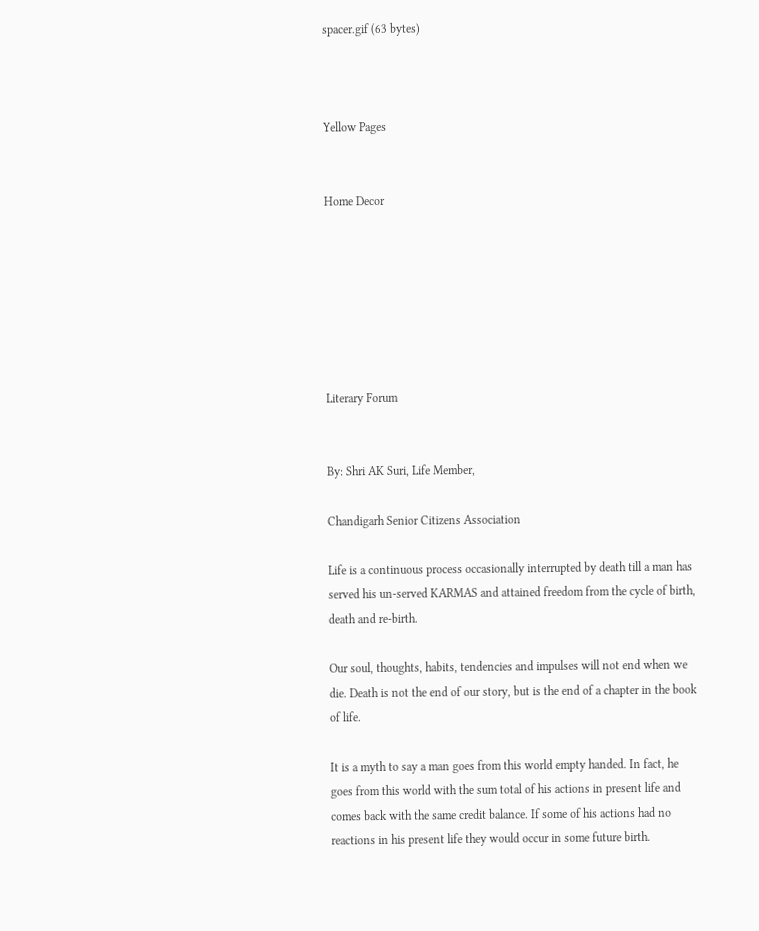spacer.gif (63 bytes)



Yellow Pages


Home Decor







Literary Forum


By: Shri AK Suri, Life Member,

Chandigarh Senior Citizens Association

Life is a continuous process occasionally interrupted by death till a man has served his un-served KARMAS and attained freedom from the cycle of birth, death and re-birth.

Our soul, thoughts, habits, tendencies and impulses will not end when we die. Death is not the end of our story, but is the end of a chapter in the book of life.

It is a myth to say a man goes from this world empty handed. In fact, he goes from this world with the sum total of his actions in present life and comes back with the same credit balance. If some of his actions had no reactions in his present life they would occur in some future birth.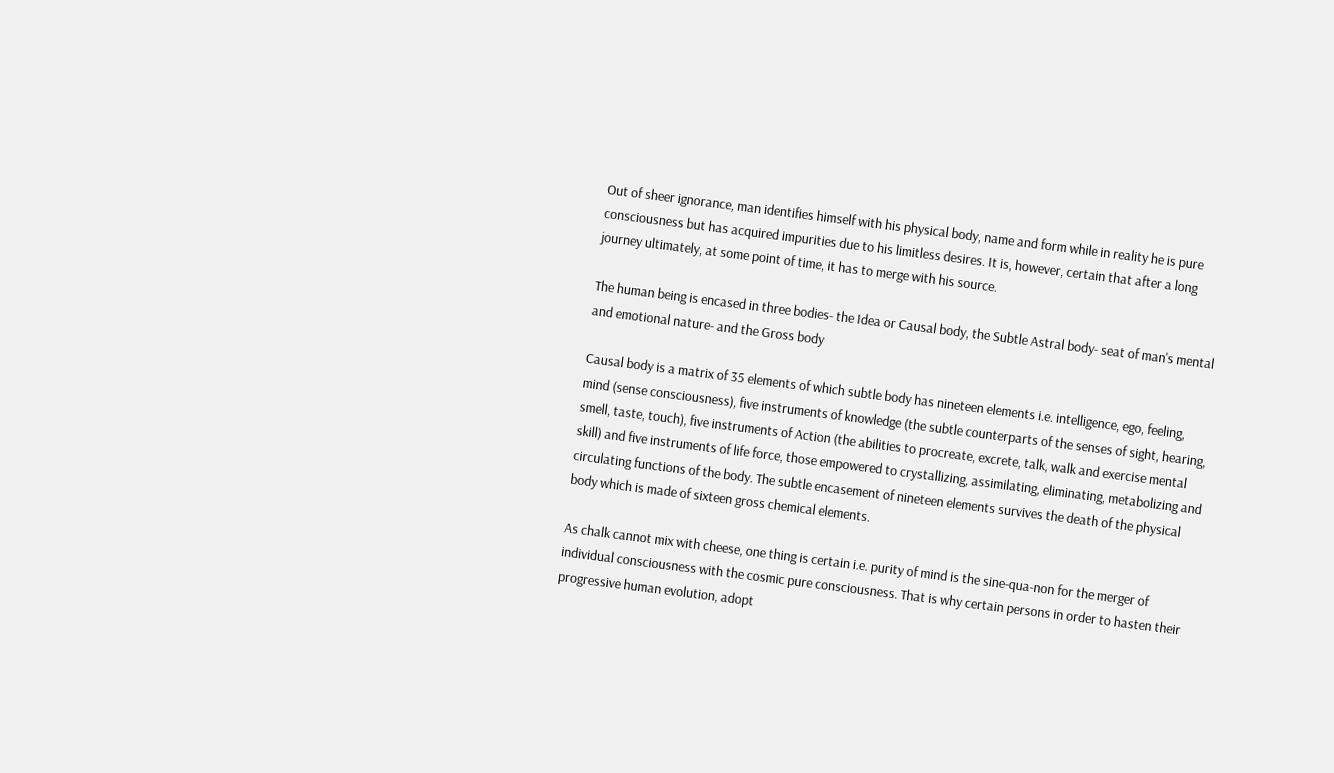Out of sheer ignorance, man identifies himself with his physical body, name and form while in reality he is pure consciousness but has acquired impurities due to his limitless desires. It is, however, certain that after a long journey ultimately, at some point of time, it has to merge with his source.

The human being is encased in three bodies- the Idea or Causal body, the Subtle Astral body- seat of man's mental and emotional nature- and the Gross body

Causal body is a matrix of 35 elements of which subtle body has nineteen elements i.e. intelligence, ego, feeling, mind (sense consciousness), five instruments of knowledge (the subtle counterparts of the senses of sight, hearing, smell, taste, touch), five instruments of Action (the abilities to procreate, excrete, talk, walk and exercise mental skill) and five instruments of life force, those empowered to crystallizing, assimilating, eliminating, metabolizing and circulating functions of the body. The subtle encasement of nineteen elements survives the death of the physical body which is made of sixteen gross chemical elements.

As chalk cannot mix with cheese, one thing is certain i.e. purity of mind is the sine-qua-non for the merger of individual consciousness with the cosmic pure consciousness. That is why certain persons in order to hasten their progressive human evolution, adopt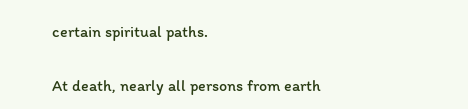certain spiritual paths.

At death, nearly all persons from earth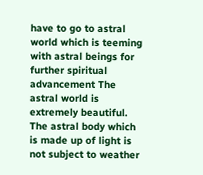have to go to astral world which is teeming with astral beings for further spiritual advancement The astral world is extremely beautiful. The astral body which is made up of light is not subject to weather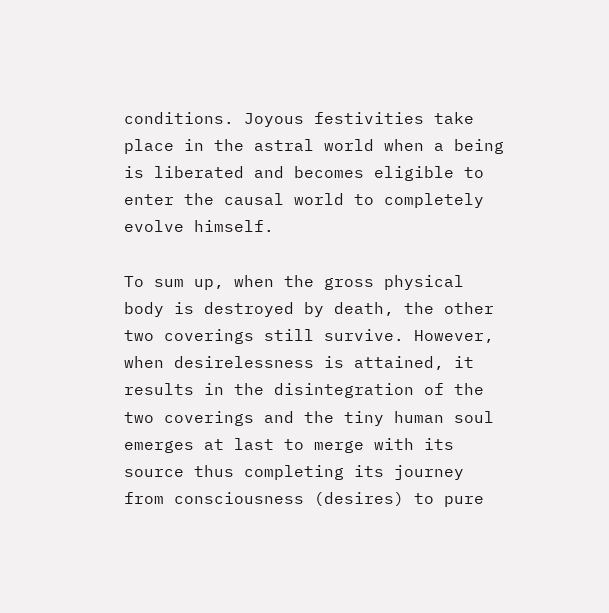conditions. Joyous festivities take place in the astral world when a being is liberated and becomes eligible to enter the causal world to completely evolve himself.

To sum up, when the gross physical body is destroyed by death, the other two coverings still survive. However, when desirelessness is attained, it results in the disintegration of the two coverings and the tiny human soul emerges at last to merge with its source thus completing its journey from consciousness (desires) to pure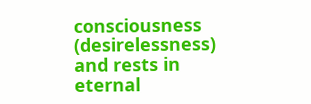consciousness (desirelessness) and rests in eternal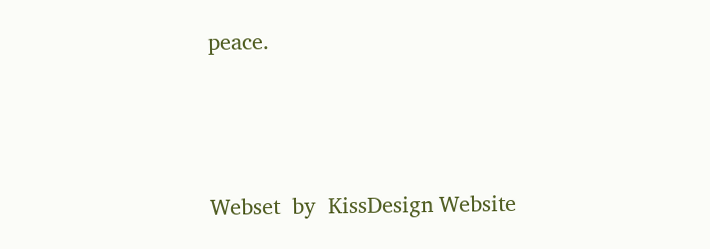peace.




Webset  by  KissDesign Website